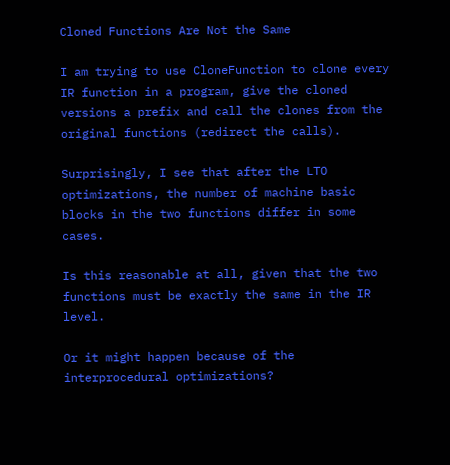Cloned Functions Are Not the Same

I am trying to use CloneFunction to clone every IR function in a program, give the cloned versions a prefix and call the clones from the original functions (redirect the calls).

Surprisingly, I see that after the LTO optimizations, the number of machine basic blocks in the two functions differ in some cases.

Is this reasonable at all, given that the two functions must be exactly the same in the IR level.

Or it might happen because of the interprocedural optimizations?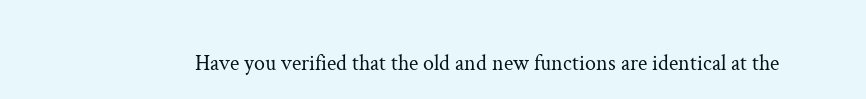Have you verified that the old and new functions are identical at the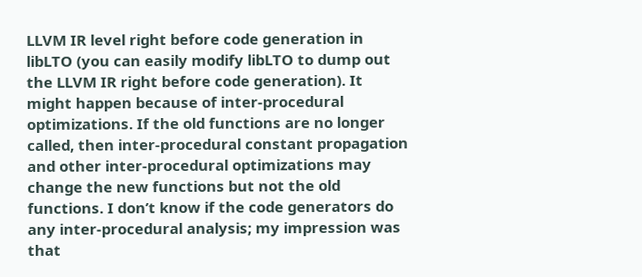LLVM IR level right before code generation in libLTO (you can easily modify libLTO to dump out the LLVM IR right before code generation). It might happen because of inter-procedural optimizations. If the old functions are no longer called, then inter-procedural constant propagation and other inter-procedural optimizations may change the new functions but not the old functions. I don’t know if the code generators do any inter-procedural analysis; my impression was that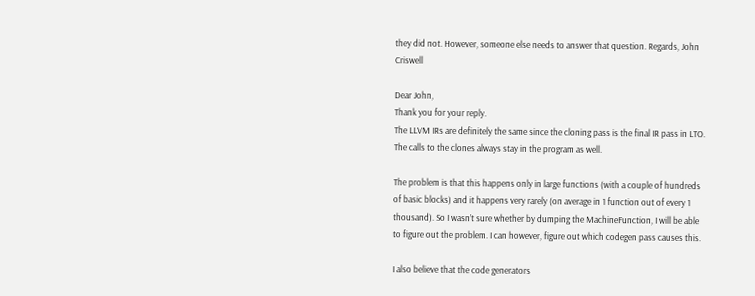they did not. However, someone else needs to answer that question. Regards, John Criswell

Dear John,
Thank you for your reply.
The LLVM IRs are definitely the same since the cloning pass is the final IR pass in LTO. The calls to the clones always stay in the program as well.

The problem is that this happens only in large functions (with a couple of hundreds of basic blocks) and it happens very rarely (on average in 1 function out of every 1 thousand). So I wasn’t sure whether by dumping the MachineFunction, I will be able to figure out the problem. I can however, figure out which codegen pass causes this.

I also believe that the code generators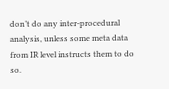don’t do any inter-procedural analysis, unless some meta data from IR level instructs them to do so.